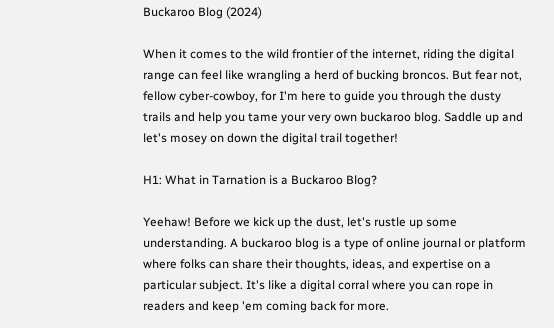Buckaroo Blog (2024)

When it comes to the wild frontier of the internet, riding the digital range can feel like wrangling a herd of bucking broncos. But fear not, fellow cyber-cowboy, for I'm here to guide you through the dusty trails and help you tame your very own buckaroo blog. Saddle up and let's mosey on down the digital trail together!

H1: What in Tarnation is a Buckaroo Blog?

Yeehaw! Before we kick up the dust, let's rustle up some understanding. A buckaroo blog is a type of online journal or platform where folks can share their thoughts, ideas, and expertise on a particular subject. It's like a digital corral where you can rope in readers and keep 'em coming back for more.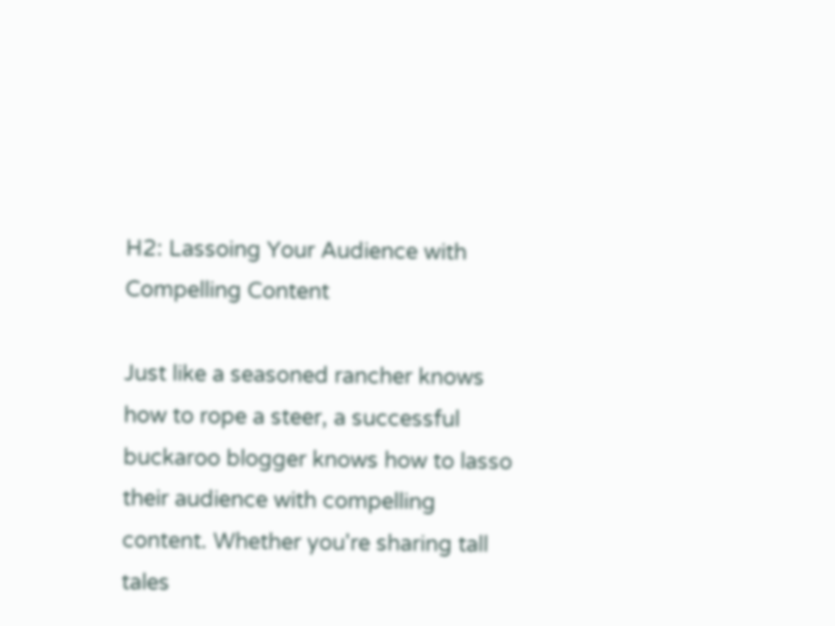H2: Lassoing Your Audience with Compelling Content

Just like a seasoned rancher knows how to rope a steer, a successful buckaroo blogger knows how to lasso their audience with compelling content. Whether you're sharing tall tales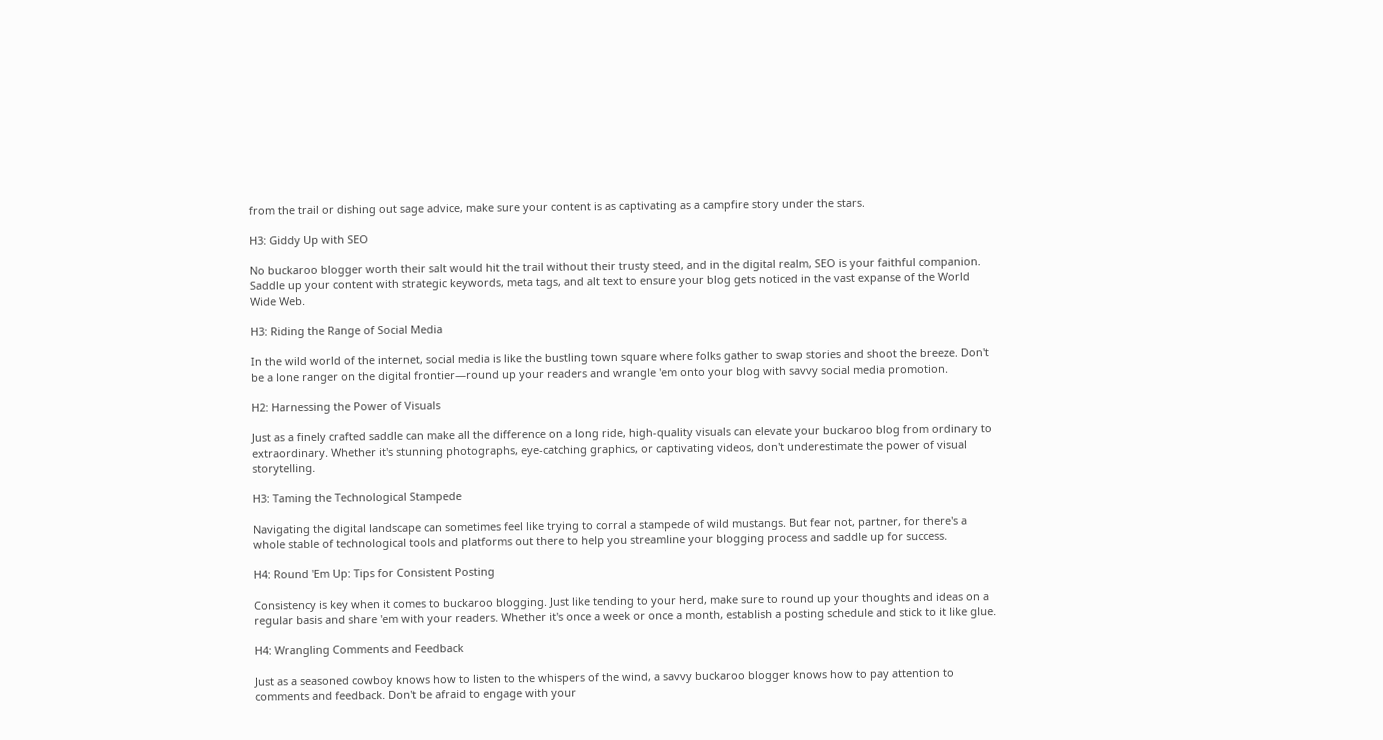from the trail or dishing out sage advice, make sure your content is as captivating as a campfire story under the stars.

H3: Giddy Up with SEO

No buckaroo blogger worth their salt would hit the trail without their trusty steed, and in the digital realm, SEO is your faithful companion. Saddle up your content with strategic keywords, meta tags, and alt text to ensure your blog gets noticed in the vast expanse of the World Wide Web.

H3: Riding the Range of Social Media

In the wild world of the internet, social media is like the bustling town square where folks gather to swap stories and shoot the breeze. Don't be a lone ranger on the digital frontier—round up your readers and wrangle 'em onto your blog with savvy social media promotion.

H2: Harnessing the Power of Visuals

Just as a finely crafted saddle can make all the difference on a long ride, high-quality visuals can elevate your buckaroo blog from ordinary to extraordinary. Whether it's stunning photographs, eye-catching graphics, or captivating videos, don't underestimate the power of visual storytelling.

H3: Taming the Technological Stampede

Navigating the digital landscape can sometimes feel like trying to corral a stampede of wild mustangs. But fear not, partner, for there's a whole stable of technological tools and platforms out there to help you streamline your blogging process and saddle up for success.

H4: Round 'Em Up: Tips for Consistent Posting

Consistency is key when it comes to buckaroo blogging. Just like tending to your herd, make sure to round up your thoughts and ideas on a regular basis and share 'em with your readers. Whether it's once a week or once a month, establish a posting schedule and stick to it like glue.

H4: Wrangling Comments and Feedback

Just as a seasoned cowboy knows how to listen to the whispers of the wind, a savvy buckaroo blogger knows how to pay attention to comments and feedback. Don't be afraid to engage with your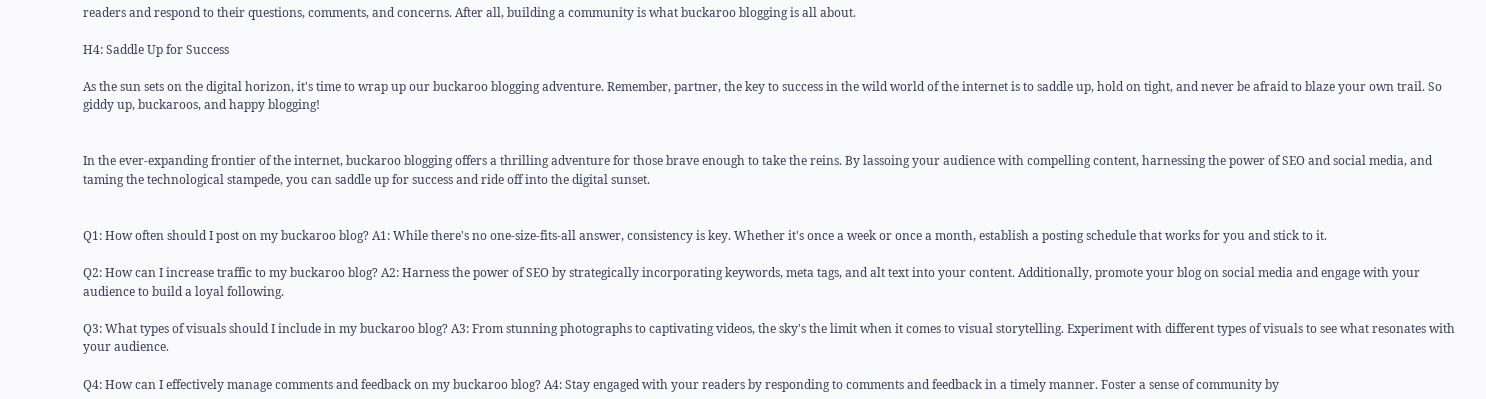readers and respond to their questions, comments, and concerns. After all, building a community is what buckaroo blogging is all about.

H4: Saddle Up for Success

As the sun sets on the digital horizon, it's time to wrap up our buckaroo blogging adventure. Remember, partner, the key to success in the wild world of the internet is to saddle up, hold on tight, and never be afraid to blaze your own trail. So giddy up, buckaroos, and happy blogging!


In the ever-expanding frontier of the internet, buckaroo blogging offers a thrilling adventure for those brave enough to take the reins. By lassoing your audience with compelling content, harnessing the power of SEO and social media, and taming the technological stampede, you can saddle up for success and ride off into the digital sunset.


Q1: How often should I post on my buckaroo blog? A1: While there's no one-size-fits-all answer, consistency is key. Whether it's once a week or once a month, establish a posting schedule that works for you and stick to it.

Q2: How can I increase traffic to my buckaroo blog? A2: Harness the power of SEO by strategically incorporating keywords, meta tags, and alt text into your content. Additionally, promote your blog on social media and engage with your audience to build a loyal following.

Q3: What types of visuals should I include in my buckaroo blog? A3: From stunning photographs to captivating videos, the sky's the limit when it comes to visual storytelling. Experiment with different types of visuals to see what resonates with your audience.

Q4: How can I effectively manage comments and feedback on my buckaroo blog? A4: Stay engaged with your readers by responding to comments and feedback in a timely manner. Foster a sense of community by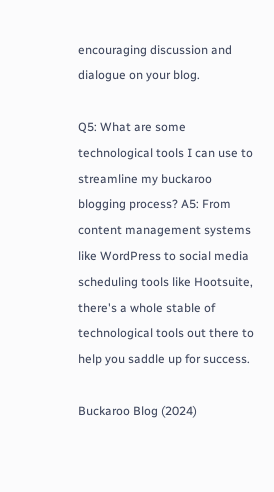encouraging discussion and dialogue on your blog.

Q5: What are some technological tools I can use to streamline my buckaroo blogging process? A5: From content management systems like WordPress to social media scheduling tools like Hootsuite, there's a whole stable of technological tools out there to help you saddle up for success.

Buckaroo Blog (2024)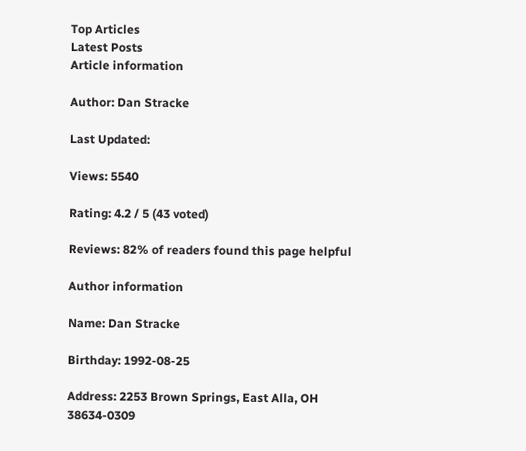Top Articles
Latest Posts
Article information

Author: Dan Stracke

Last Updated:

Views: 5540

Rating: 4.2 / 5 (43 voted)

Reviews: 82% of readers found this page helpful

Author information

Name: Dan Stracke

Birthday: 1992-08-25

Address: 2253 Brown Springs, East Alla, OH 38634-0309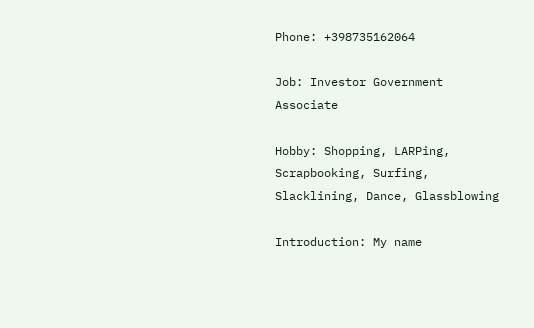Phone: +398735162064

Job: Investor Government Associate

Hobby: Shopping, LARPing, Scrapbooking, Surfing, Slacklining, Dance, Glassblowing

Introduction: My name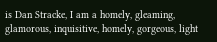is Dan Stracke, I am a homely, gleaming, glamorous, inquisitive, homely, gorgeous, light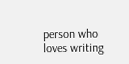person who loves writing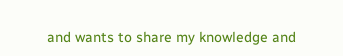and wants to share my knowledge and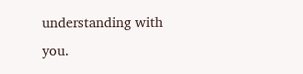understanding with you.